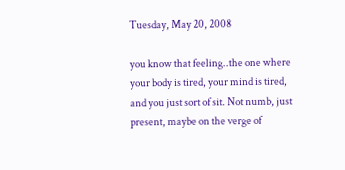Tuesday, May 20, 2008

you know that feeling..the one where your body is tired, your mind is tired, and you just sort of sit. Not numb, just present, maybe on the verge of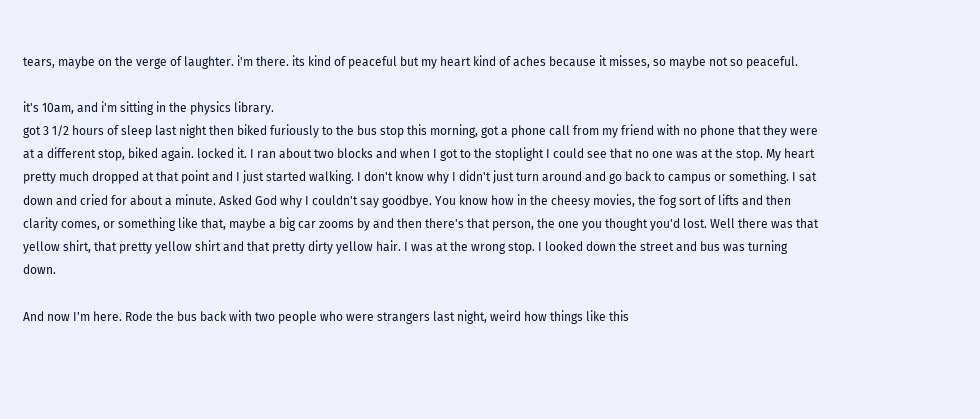tears, maybe on the verge of laughter. i'm there. its kind of peaceful but my heart kind of aches because it misses, so maybe not so peaceful.

it's 10am, and i'm sitting in the physics library.
got 3 1/2 hours of sleep last night then biked furiously to the bus stop this morning, got a phone call from my friend with no phone that they were at a different stop, biked again. locked it. I ran about two blocks and when I got to the stoplight I could see that no one was at the stop. My heart pretty much dropped at that point and I just started walking. I don't know why I didn't just turn around and go back to campus or something. I sat down and cried for about a minute. Asked God why I couldn't say goodbye. You know how in the cheesy movies, the fog sort of lifts and then clarity comes, or something like that, maybe a big car zooms by and then there's that person, the one you thought you'd lost. Well there was that yellow shirt, that pretty yellow shirt and that pretty dirty yellow hair. I was at the wrong stop. I looked down the street and bus was turning down.

And now I'm here. Rode the bus back with two people who were strangers last night, weird how things like this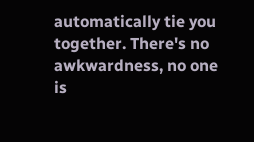automatically tie you together. There's no awkwardness, no one is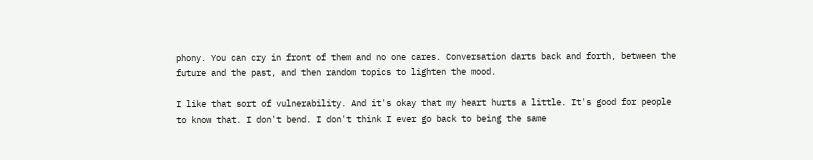phony. You can cry in front of them and no one cares. Conversation darts back and forth, between the future and the past, and then random topics to lighten the mood.

I like that sort of vulnerability. And it's okay that my heart hurts a little. It's good for people to know that. I don't bend. I don't think I ever go back to being the same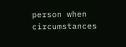person when circumstances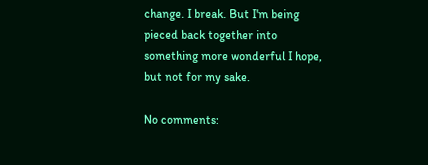change. I break. But I'm being pieced back together into something more wonderful I hope, but not for my sake.

No comments: